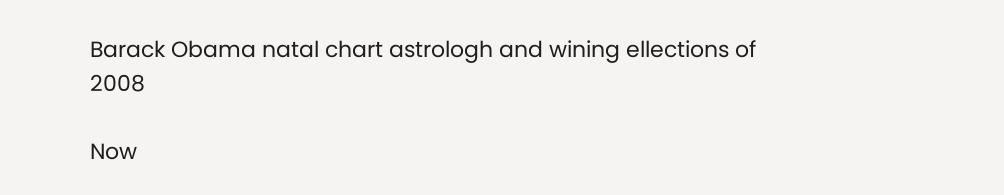Barack Obama natal chart astrologh and wining ellections of 2008

Now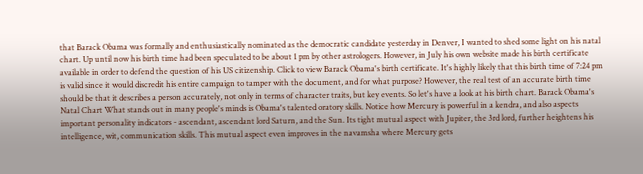that Barack Obama was formally and enthusiastically nominated as the democratic candidate yesterday in Denver, I wanted to shed some light on his natal chart. Up until now his birth time had been speculated to be about 1 pm by other astrologers. However, in July his own website made his birth certificate available in order to defend the question of his US citizenship. Click to view Barack Obama's birth certificate. It's highly likely that this birth time of 7:24 pm is valid since it would discredit his entire campaign to tamper with the document, and for what purpose? However, the real test of an accurate birth time should be that it describes a person accurately, not only in terms of character traits, but key events. So let's have a look at his birth chart. Barack Obama's Natal Chart What stands out in many people's minds is Obama's talented oratory skills. Notice how Mercury is powerful in a kendra, and also aspects important personality indicators - ascendant, ascendant lord Saturn, and the Sun. Its tight mutual aspect with Jupiter, the 3rd lord, further heightens his intelligence, wit, communication skills. This mutual aspect even improves in the navamsha where Mercury gets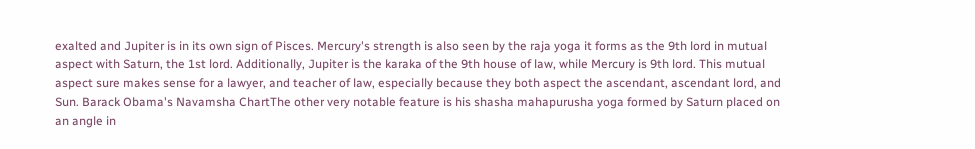exalted and Jupiter is in its own sign of Pisces. Mercury's strength is also seen by the raja yoga it forms as the 9th lord in mutual aspect with Saturn, the 1st lord. Additionally, Jupiter is the karaka of the 9th house of law, while Mercury is 9th lord. This mutual aspect sure makes sense for a lawyer, and teacher of law, especially because they both aspect the ascendant, ascendant lord, and Sun. Barack Obama's Navamsha ChartThe other very notable feature is his shasha mahapurusha yoga formed by Saturn placed on an angle in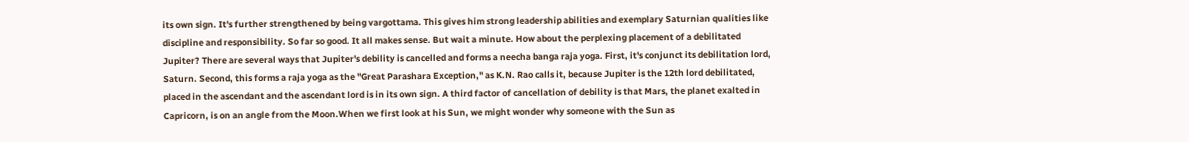its own sign. It's further strengthened by being vargottama. This gives him strong leadership abilities and exemplary Saturnian qualities like discipline and responsibility. So far so good. It all makes sense. But wait a minute. How about the perplexing placement of a debilitated Jupiter? There are several ways that Jupiter's debility is cancelled and forms a neecha banga raja yoga. First, it's conjunct its debilitation lord, Saturn. Second, this forms a raja yoga as the "Great Parashara Exception," as K.N. Rao calls it, because Jupiter is the 12th lord debilitated, placed in the ascendant and the ascendant lord is in its own sign. A third factor of cancellation of debility is that Mars, the planet exalted in Capricorn, is on an angle from the Moon.When we first look at his Sun, we might wonder why someone with the Sun as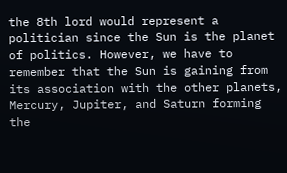the 8th lord would represent a politician since the Sun is the planet of politics. However, we have to remember that the Sun is gaining from its association with the other planets, Mercury, Jupiter, and Saturn forming the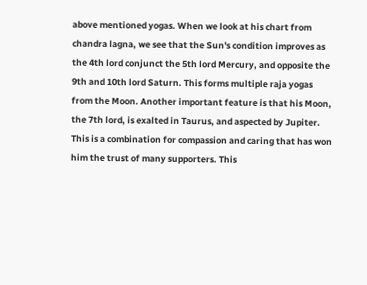above mentioned yogas. When we look at his chart from chandra lagna, we see that the Sun's condition improves as the 4th lord conjunct the 5th lord Mercury, and opposite the 9th and 10th lord Saturn. This forms multiple raja yogas from the Moon. Another important feature is that his Moon, the 7th lord, is exalted in Taurus, and aspected by Jupiter. This is a combination for compassion and caring that has won him the trust of many supporters. This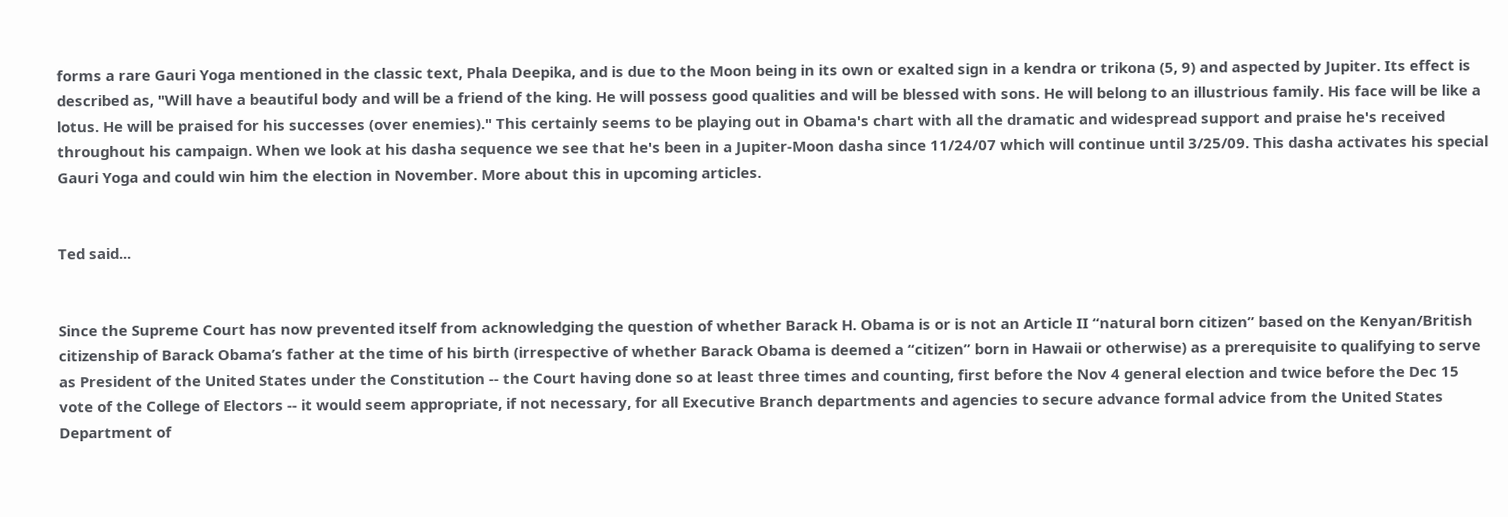forms a rare Gauri Yoga mentioned in the classic text, Phala Deepika, and is due to the Moon being in its own or exalted sign in a kendra or trikona (5, 9) and aspected by Jupiter. Its effect is described as, "Will have a beautiful body and will be a friend of the king. He will possess good qualities and will be blessed with sons. He will belong to an illustrious family. His face will be like a lotus. He will be praised for his successes (over enemies)." This certainly seems to be playing out in Obama's chart with all the dramatic and widespread support and praise he's received throughout his campaign. When we look at his dasha sequence we see that he's been in a Jupiter-Moon dasha since 11/24/07 which will continue until 3/25/09. This dasha activates his special Gauri Yoga and could win him the election in November. More about this in upcoming articles.


Ted said...


Since the Supreme Court has now prevented itself from acknowledging the question of whether Barack H. Obama is or is not an Article II “natural born citizen” based on the Kenyan/British citizenship of Barack Obama’s father at the time of his birth (irrespective of whether Barack Obama is deemed a “citizen” born in Hawaii or otherwise) as a prerequisite to qualifying to serve as President of the United States under the Constitution -- the Court having done so at least three times and counting, first before the Nov 4 general election and twice before the Dec 15 vote of the College of Electors -- it would seem appropriate, if not necessary, for all Executive Branch departments and agencies to secure advance formal advice from the United States Department of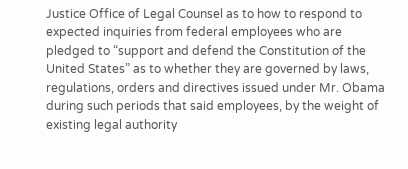Justice Office of Legal Counsel as to how to respond to expected inquiries from federal employees who are pledged to “support and defend the Constitution of the United States” as to whether they are governed by laws, regulations, orders and directives issued under Mr. Obama during such periods that said employees, by the weight of existing legal authority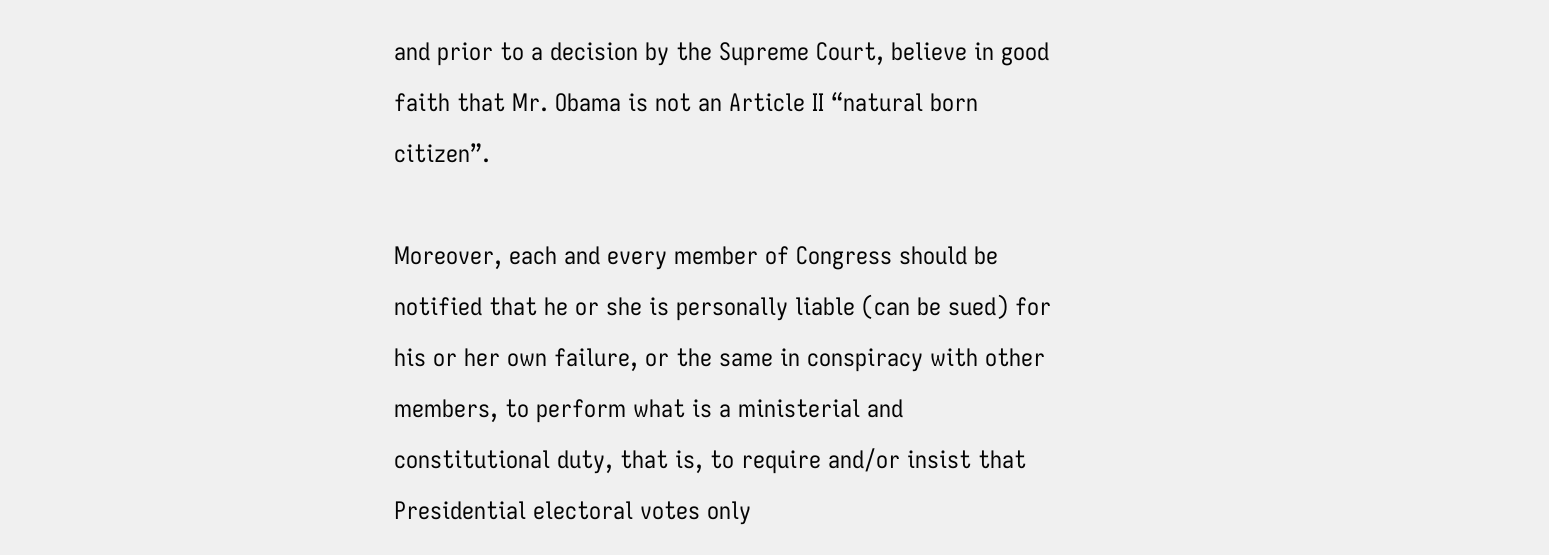and prior to a decision by the Supreme Court, believe in good faith that Mr. Obama is not an Article II “natural born citizen”.

Moreover, each and every member of Congress should be notified that he or she is personally liable (can be sued) for his or her own failure, or the same in conspiracy with other members, to perform what is a ministerial and constitutional duty, that is, to require and/or insist that Presidential electoral votes only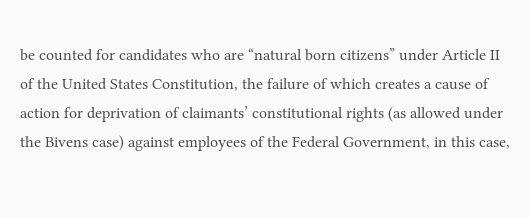be counted for candidates who are “natural born citizens” under Article II of the United States Constitution, the failure of which creates a cause of action for deprivation of claimants’ constitutional rights (as allowed under the Bivens case) against employees of the Federal Government, in this case,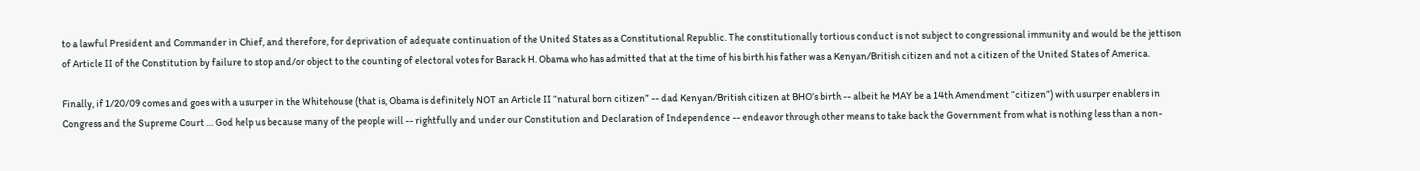to a lawful President and Commander in Chief, and therefore, for deprivation of adequate continuation of the United States as a Constitutional Republic. The constitutionally tortious conduct is not subject to congressional immunity and would be the jettison of Article II of the Constitution by failure to stop and/or object to the counting of electoral votes for Barack H. Obama who has admitted that at the time of his birth his father was a Kenyan/British citizen and not a citizen of the United States of America.

Finally, if 1/20/09 comes and goes with a usurper in the Whitehouse (that is, Obama is definitely NOT an Article II “natural born citizen” -- dad Kenyan/British citizen at BHO’s birth -- albeit he MAY be a 14th Amendment “citizen”) with usurper enablers in Congress and the Supreme Court … God help us because many of the people will -- rightfully and under our Constitution and Declaration of Independence -- endeavor through other means to take back the Government from what is nothing less than a non-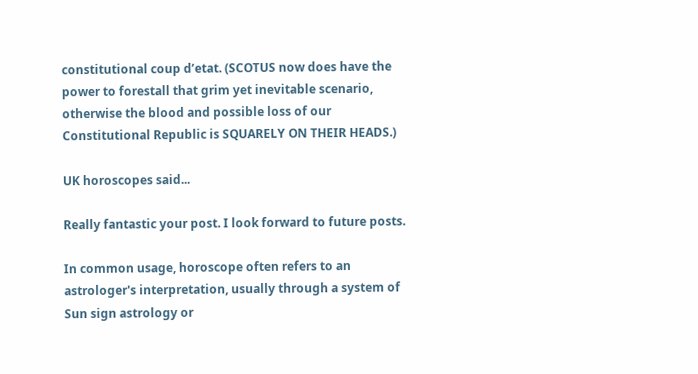constitutional coup d’etat. (SCOTUS now does have the power to forestall that grim yet inevitable scenario, otherwise the blood and possible loss of our Constitutional Republic is SQUARELY ON THEIR HEADS.)

UK horoscopes said...

Really fantastic your post. I look forward to future posts.

In common usage, horoscope often refers to an astrologer's interpretation, usually through a system of Sun sign astrology or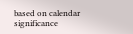based on calendar significance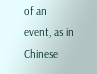of an event, as in Chinese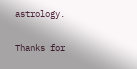astrology.

Thanks for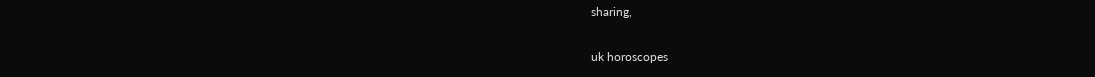sharing,

uk horoscopes